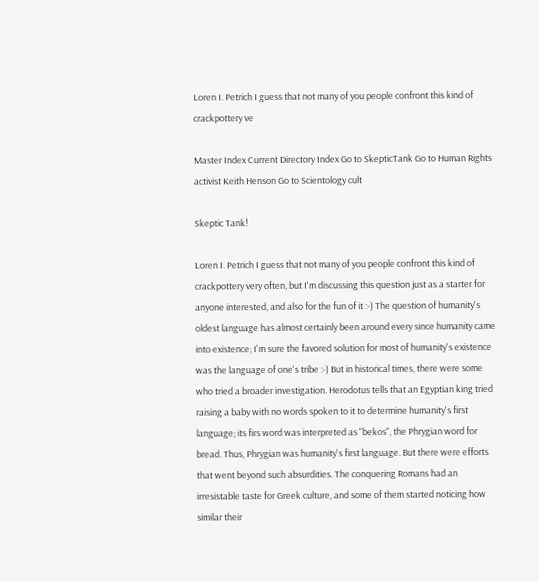Loren I. Petrich I guess that not many of you people confront this kind of crackpottery ve

Master Index Current Directory Index Go to SkepticTank Go to Human Rights activist Keith Henson Go to Scientology cult

Skeptic Tank!

Loren I. Petrich I guess that not many of you people confront this kind of crackpottery very often, but I'm discussing this question just as a starter for anyone interested, and also for the fun of it :-) The question of humanity's oldest language has almost certainly been around every since humanity came into existence; I'm sure the favored solution for most of humanity's existence was the language of one's tribe :-) But in historical times, there were some who tried a broader investigation. Herodotus tells that an Egyptian king tried raising a baby with no words spoken to it to determine humanity's first language; its firs word was interpreted as "bekos", the Phrygian word for bread. Thus, Phrygian was humanity's first language. But there were efforts that went beyond such absurdities. The conquering Romans had an irresistable taste for Greek culture, and some of them started noticing how similar their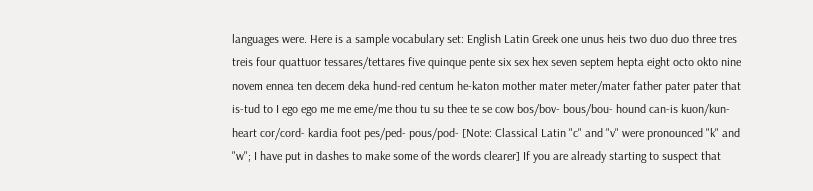languages were. Here is a sample vocabulary set: English Latin Greek one unus heis two duo duo three tres treis four quattuor tessares/tettares five quinque pente six sex hex seven septem hepta eight octo okto nine novem ennea ten decem deka hund-red centum he-katon mother mater meter/mater father pater pater that is-tud to I ego ego me me eme/me thou tu su thee te se cow bos/bov- bous/bou- hound can-is kuon/kun- heart cor/cord- kardia foot pes/ped- pous/pod- [Note: Classical Latin "c" and "v" were pronounced "k" and "w"; I have put in dashes to make some of the words clearer] If you are already starting to suspect that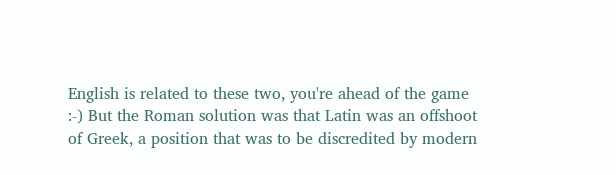English is related to these two, you're ahead of the game :-) But the Roman solution was that Latin was an offshoot of Greek, a position that was to be discredited by modern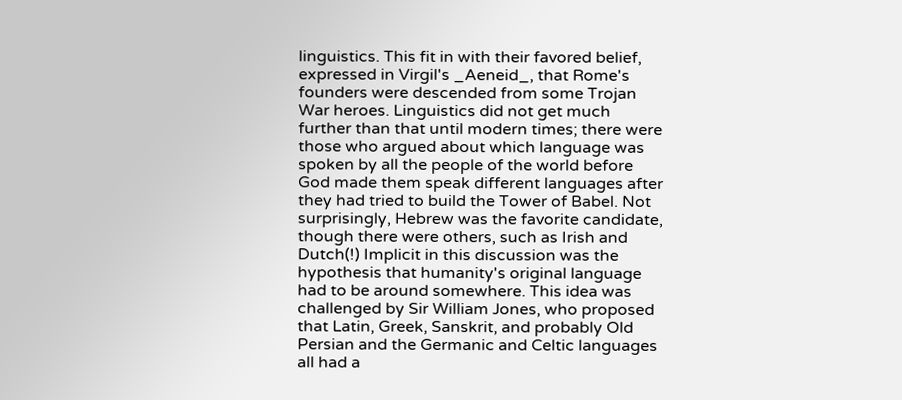linguistics. This fit in with their favored belief, expressed in Virgil's _Aeneid_, that Rome's founders were descended from some Trojan War heroes. Linguistics did not get much further than that until modern times; there were those who argued about which language was spoken by all the people of the world before God made them speak different languages after they had tried to build the Tower of Babel. Not surprisingly, Hebrew was the favorite candidate, though there were others, such as Irish and Dutch(!) Implicit in this discussion was the hypothesis that humanity's original language had to be around somewhere. This idea was challenged by Sir William Jones, who proposed that Latin, Greek, Sanskrit, and probably Old Persian and the Germanic and Celtic languages all had a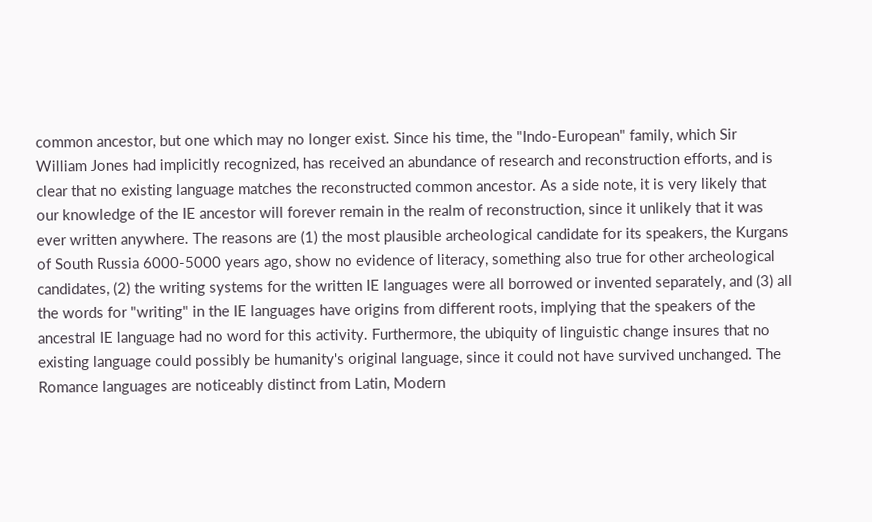common ancestor, but one which may no longer exist. Since his time, the "Indo-European" family, which Sir William Jones had implicitly recognized, has received an abundance of research and reconstruction efforts, and is clear that no existing language matches the reconstructed common ancestor. As a side note, it is very likely that our knowledge of the IE ancestor will forever remain in the realm of reconstruction, since it unlikely that it was ever written anywhere. The reasons are (1) the most plausible archeological candidate for its speakers, the Kurgans of South Russia 6000-5000 years ago, show no evidence of literacy, something also true for other archeological candidates, (2) the writing systems for the written IE languages were all borrowed or invented separately, and (3) all the words for "writing" in the IE languages have origins from different roots, implying that the speakers of the ancestral IE language had no word for this activity. Furthermore, the ubiquity of linguistic change insures that no existing language could possibly be humanity's original language, since it could not have survived unchanged. The Romance languages are noticeably distinct from Latin, Modern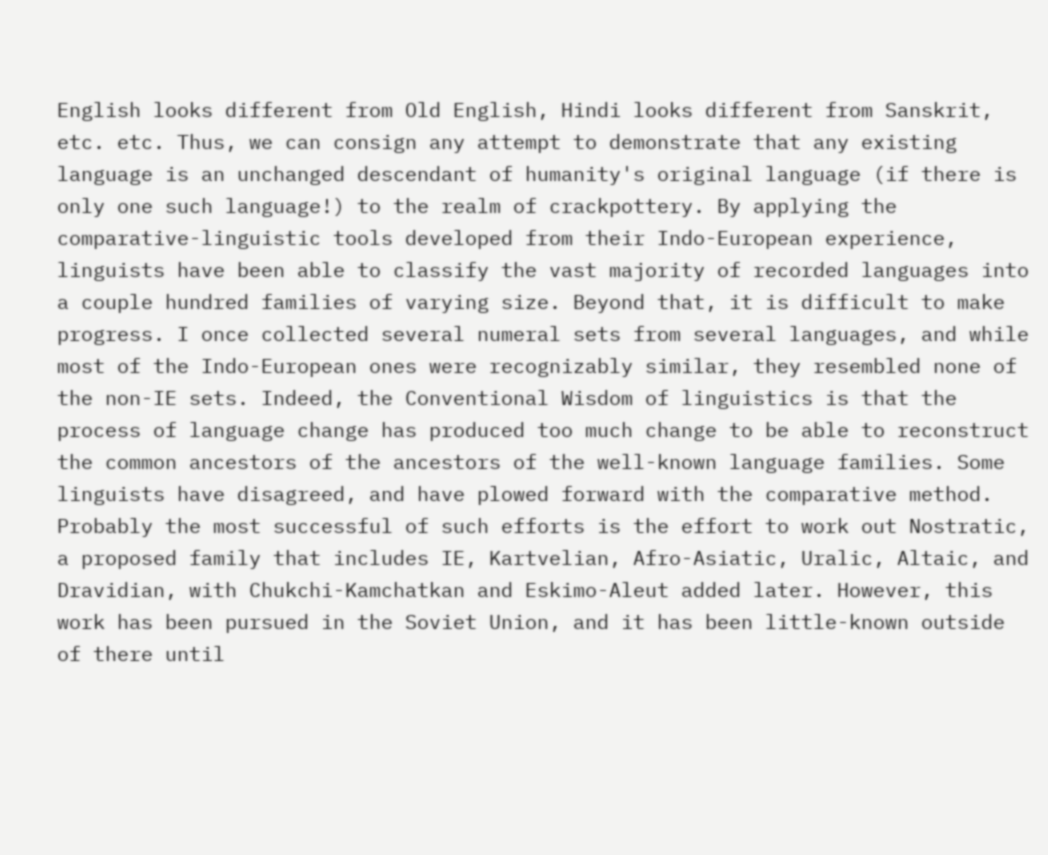English looks different from Old English, Hindi looks different from Sanskrit, etc. etc. Thus, we can consign any attempt to demonstrate that any existing language is an unchanged descendant of humanity's original language (if there is only one such language!) to the realm of crackpottery. By applying the comparative-linguistic tools developed from their Indo-European experience, linguists have been able to classify the vast majority of recorded languages into a couple hundred families of varying size. Beyond that, it is difficult to make progress. I once collected several numeral sets from several languages, and while most of the Indo-European ones were recognizably similar, they resembled none of the non-IE sets. Indeed, the Conventional Wisdom of linguistics is that the process of language change has produced too much change to be able to reconstruct the common ancestors of the ancestors of the well-known language families. Some linguists have disagreed, and have plowed forward with the comparative method. Probably the most successful of such efforts is the effort to work out Nostratic, a proposed family that includes IE, Kartvelian, Afro-Asiatic, Uralic, Altaic, and Dravidian, with Chukchi-Kamchatkan and Eskimo-Aleut added later. However, this work has been pursued in the Soviet Union, and it has been little-known outside of there until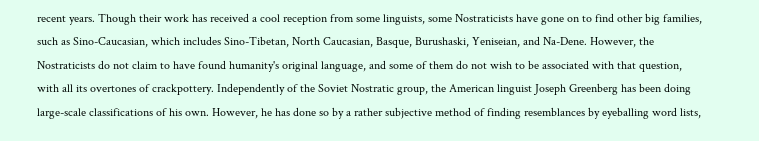recent years. Though their work has received a cool reception from some linguists, some Nostraticists have gone on to find other big families, such as Sino-Caucasian, which includes Sino-Tibetan, North Caucasian, Basque, Burushaski, Yeniseian, and Na-Dene. However, the Nostraticists do not claim to have found humanity's original language, and some of them do not wish to be associated with that question, with all its overtones of crackpottery. Independently of the Soviet Nostratic group, the American linguist Joseph Greenberg has been doing large-scale classifications of his own. However, he has done so by a rather subjective method of finding resemblances by eyeballing word lists,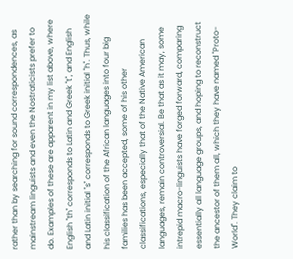rather than by searching for sound correspondences, as mainstream linguists and even the Nostraticists prefer to do. Examples of these are apparent in my list above, where English "th" corresponds to Latin and Greek "t", and English and Latin initial "s" corresponds to Greek initial "h". Thus, while his classification of the African languages into four big families has been accepted, some of his other classifications, especially that of the Native American languages, remain controversial. Be that as it may, some intrepid macro-linguists have forged forward, comparing essentially all language groups, and hoping to reconstruct the ancestor of them all, which they have named "Proto-World". They claim to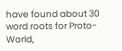have found about 30 word roots for Proto-World,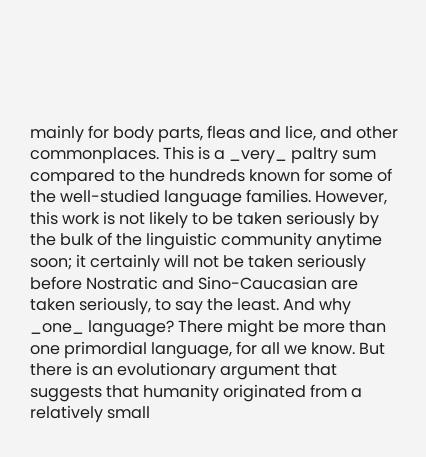mainly for body parts, fleas and lice, and other commonplaces. This is a _very_ paltry sum compared to the hundreds known for some of the well-studied language families. However, this work is not likely to be taken seriously by the bulk of the linguistic community anytime soon; it certainly will not be taken seriously before Nostratic and Sino-Caucasian are taken seriously, to say the least. And why _one_ language? There might be more than one primordial language, for all we know. But there is an evolutionary argument that suggests that humanity originated from a relatively small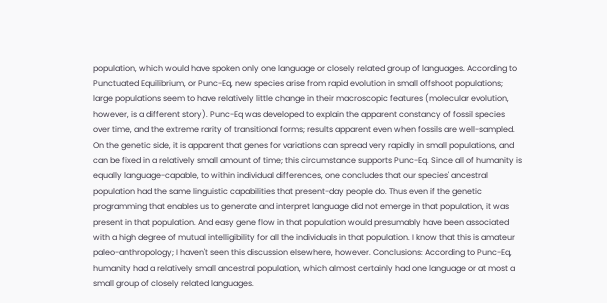population, which would have spoken only one language or closely related group of languages. According to Punctuated Equilibrium, or Punc-Eq, new species arise from rapid evolution in small offshoot populations; large populations seem to have relatively little change in their macroscopic features (molecular evolution, however, is a different story). Punc-Eq was developed to explain the apparent constancy of fossil species over time, and the extreme rarity of transitional forms; results apparent even when fossils are well-sampled. On the genetic side, it is apparent that genes for variations can spread very rapidly in small populations, and can be fixed in a relatively small amount of time; this circumstance supports Punc-Eq. Since all of humanity is equally language-capable, to within individual differences, one concludes that our species' ancestral population had the same linguistic capabilities that present-day people do. Thus even if the genetic programming that enables us to generate and interpret language did not emerge in that population, it was present in that population. And easy gene flow in that population would presumably have been associated with a high degree of mutual intelligibility for all the individuals in that population. I know that this is amateur paleo-anthropology; I haven't seen this discussion elsewhere, however. Conclusions: According to Punc-Eq, humanity had a relatively small ancestral population, which almost certainly had one language or at most a small group of closely related languages.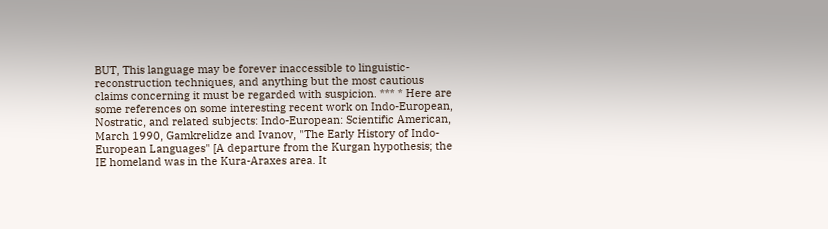BUT, This language may be forever inaccessible to linguistic-reconstruction techniques, and anything but the most cautious claims concerning it must be regarded with suspicion. *** * Here are some references on some interesting recent work on Indo-European, Nostratic, and related subjects: Indo-European: Scientific American, March 1990, Gamkrelidze and Ivanov, "The Early History of Indo-European Languages" [A departure from the Kurgan hypothesis; the IE homeland was in the Kura-Araxes area. It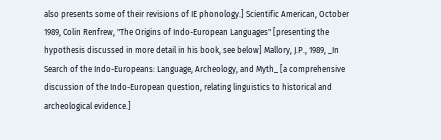also presents some of their revisions of IE phonology.] Scientific American, October 1989, Colin Renfrew, "The Origins of Indo-European Languages" [presenting the hypothesis discussed in more detail in his book, see below] Mallory, J.P., 1989, _In Search of the Indo-Europeans: Language, Archeology, and Myth_ [a comprehensive discussion of the Indo-European question, relating linguistics to historical and archeological evidence.]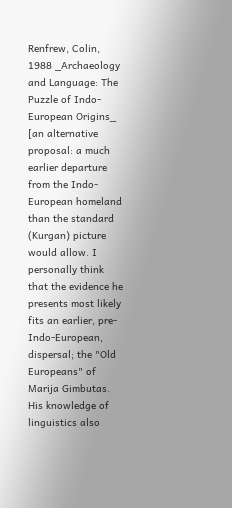Renfrew, Colin, 1988 _Archaeology and Language: The Puzzle of Indo-European Origins_ [an alternative proposal: a much earlier departure from the Indo-European homeland than the standard (Kurgan) picture would allow. I personally think that the evidence he presents most likely fits an earlier, pre-Indo-European, dispersal; the "Old Europeans" of Marija Gimbutas. His knowledge of linguistics also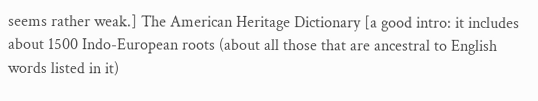seems rather weak.] The American Heritage Dictionary [a good intro: it includes about 1500 Indo-European roots (about all those that are ancestral to English words listed in it)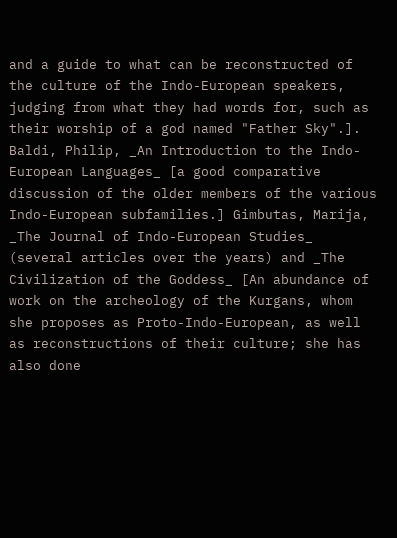and a guide to what can be reconstructed of the culture of the Indo-European speakers, judging from what they had words for, such as their worship of a god named "Father Sky".]. Baldi, Philip, _An Introduction to the Indo-European Languages_ [a good comparative discussion of the older members of the various Indo-European subfamilies.] Gimbutas, Marija, _The Journal of Indo-European Studies_ (several articles over the years) and _The Civilization of the Goddess_ [An abundance of work on the archeology of the Kurgans, whom she proposes as Proto-Indo-European, as well as reconstructions of their culture; she has also done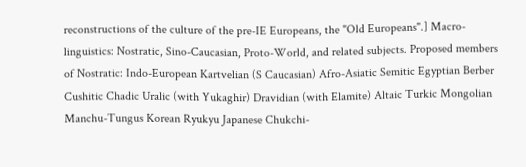reconstructions of the culture of the pre-IE Europeans, the "Old Europeans".] Macro-linguistics: Nostratic, Sino-Caucasian, Proto-World, and related subjects. Proposed members of Nostratic: Indo-European Kartvelian (S Caucasian) Afro-Asiatic Semitic Egyptian Berber Cushitic Chadic Uralic (with Yukaghir) Dravidian (with Elamite) Altaic Turkic Mongolian Manchu-Tungus Korean Ryukyu Japanese Chukchi-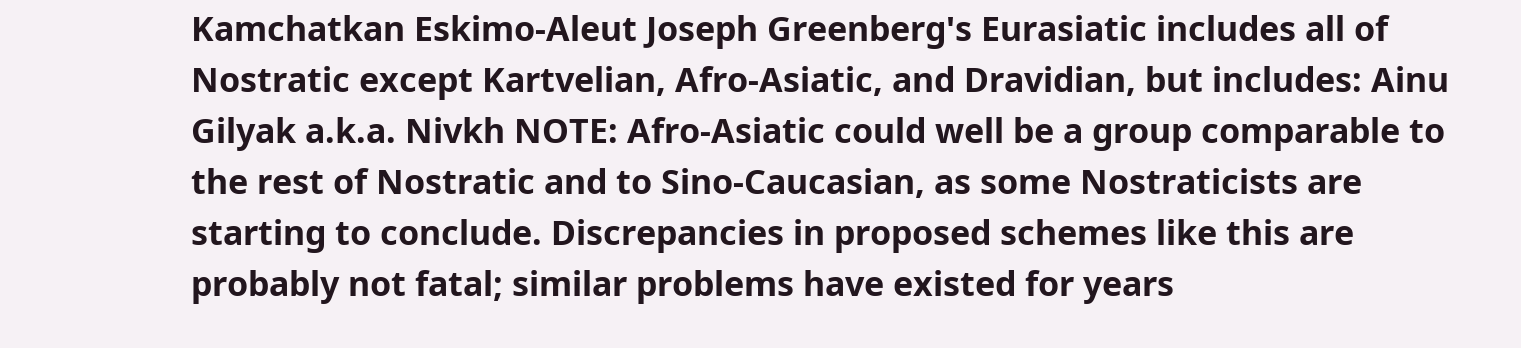Kamchatkan Eskimo-Aleut Joseph Greenberg's Eurasiatic includes all of Nostratic except Kartvelian, Afro-Asiatic, and Dravidian, but includes: Ainu Gilyak a.k.a. Nivkh NOTE: Afro-Asiatic could well be a group comparable to the rest of Nostratic and to Sino-Caucasian, as some Nostraticists are starting to conclude. Discrepancies in proposed schemes like this are probably not fatal; similar problems have existed for years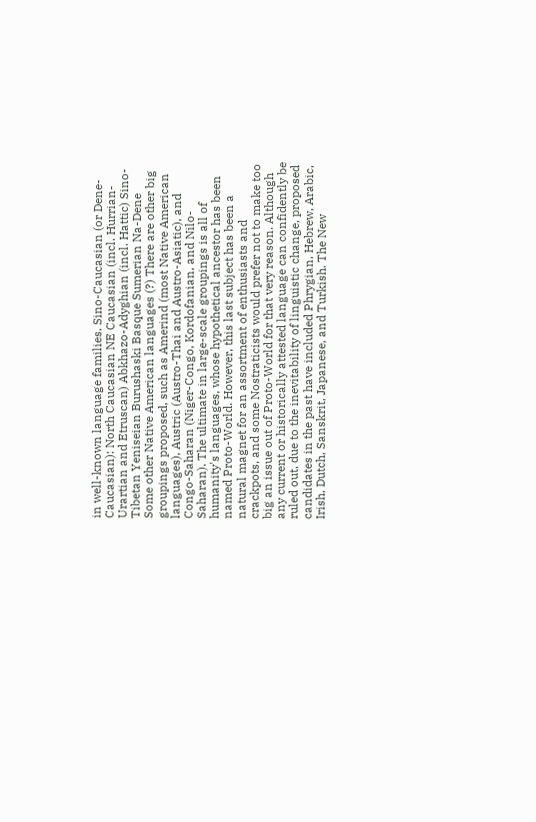in well-known language families. Sino-Caucasian (or Dene-Caucasian): North Caucasian NE Caucasian (incl. Hurrian-Urartian and Etruscan) Abkhazo-Adyghian (incl. Hattic) Sino-Tibetan Yeniseian Burushaski Basque Sumerian Na-Dene Some other Native American languages (?) There are other big groupings proposed, such as Amerind (most Native American languages), Austric (Austro-Thai and Austro-Asiatic), and Congo-Saharan (Niger-Congo, Kordofanian, and Nilo-Saharan). The ultimate in large-scale groupings is all of humanity's languages, whose hypothetical ancestor has been named Proto-World. However, this last subject has been a natural magnet for an assortment of enthusiasts and crackpots, and some Nostraticists would prefer not to make too big an issue out of Proto-World for that very reason. Although any current or historically attested language can confidently be ruled out, due to the inevitability of linguistic change, proposed candidates in the past have included Phrygian, Hebrew, Arabic, Irish, Dutch, Sanskrit, Japanese, and Turkish. The New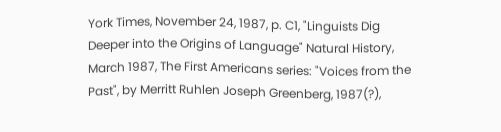York Times, November 24, 1987, p. C1, "Linguists Dig Deeper into the Origins of Language" Natural History, March 1987, The First Americans series: "Voices from the Past", by Merritt Ruhlen Joseph Greenberg, 1987(?),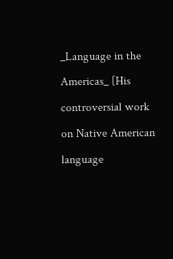_Language in the Americas_ [His controversial work on Native American language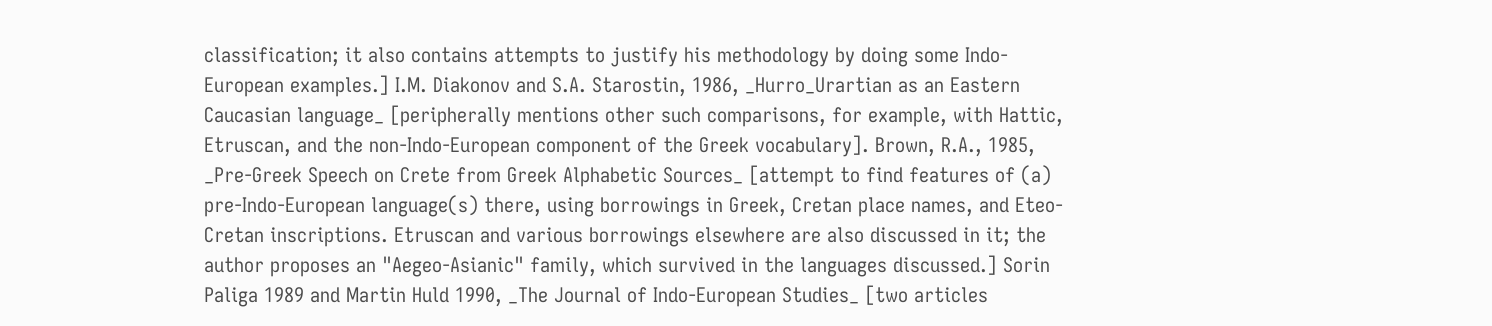classification; it also contains attempts to justify his methodology by doing some Indo-European examples.] I.M. Diakonov and S.A. Starostin, 1986, _Hurro_Urartian as an Eastern Caucasian language_ [peripherally mentions other such comparisons, for example, with Hattic, Etruscan, and the non-Indo-European component of the Greek vocabulary]. Brown, R.A., 1985, _Pre-Greek Speech on Crete from Greek Alphabetic Sources_ [attempt to find features of (a) pre-Indo-European language(s) there, using borrowings in Greek, Cretan place names, and Eteo-Cretan inscriptions. Etruscan and various borrowings elsewhere are also discussed in it; the author proposes an "Aegeo-Asianic" family, which survived in the languages discussed.] Sorin Paliga 1989 and Martin Huld 1990, _The Journal of Indo-European Studies_ [two articles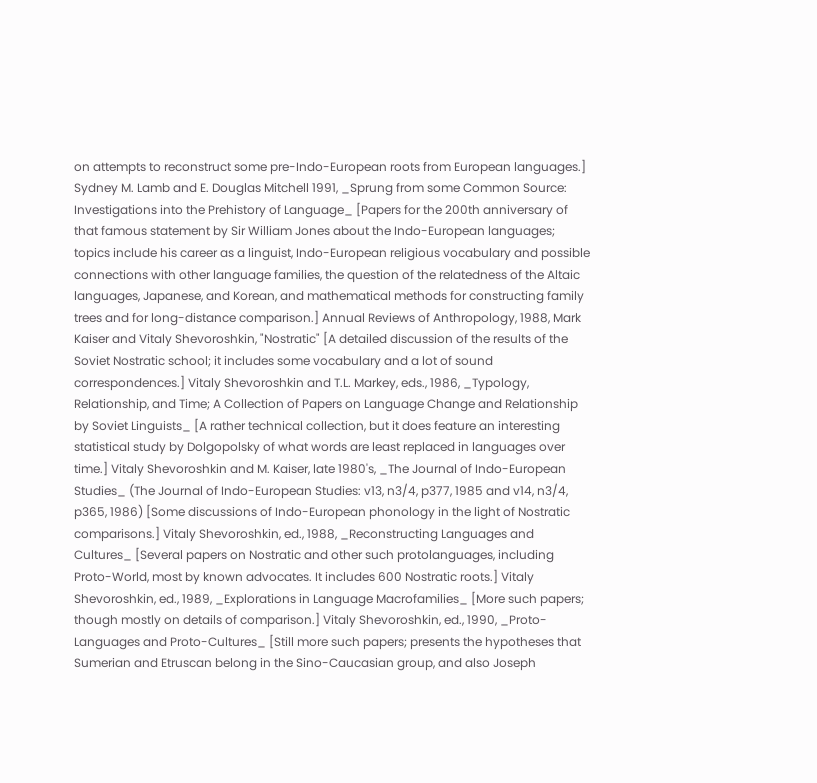on attempts to reconstruct some pre-Indo-European roots from European languages.] Sydney M. Lamb and E. Douglas Mitchell 1991, _Sprung from some Common Source: Investigations into the Prehistory of Language_ [Papers for the 200th anniversary of that famous statement by Sir William Jones about the Indo-European languages; topics include his career as a linguist, Indo-European religious vocabulary and possible connections with other language families, the question of the relatedness of the Altaic languages, Japanese, and Korean, and mathematical methods for constructing family trees and for long-distance comparison.] Annual Reviews of Anthropology, 1988, Mark Kaiser and Vitaly Shevoroshkin, "Nostratic" [A detailed discussion of the results of the Soviet Nostratic school; it includes some vocabulary and a lot of sound correspondences.] Vitaly Shevoroshkin and T.L. Markey, eds., 1986, _Typology, Relationship, and Time; A Collection of Papers on Language Change and Relationship by Soviet Linguists_ [A rather technical collection, but it does feature an interesting statistical study by Dolgopolsky of what words are least replaced in languages over time.] Vitaly Shevoroshkin and M. Kaiser, late 1980's, _The Journal of Indo-European Studies_ (The Journal of Indo-European Studies: v13, n3/4, p377, 1985 and v14, n3/4, p365, 1986) [Some discussions of Indo-European phonology in the light of Nostratic comparisons.] Vitaly Shevoroshkin, ed., 1988, _Reconstructing Languages and Cultures_ [Several papers on Nostratic and other such protolanguages, including Proto-World, most by known advocates. It includes 600 Nostratic roots.] Vitaly Shevoroshkin, ed., 1989, _Explorations in Language Macrofamilies_ [More such papers; though mostly on details of comparison.] Vitaly Shevoroshkin, ed., 1990, _Proto-Languages and Proto-Cultures_ [Still more such papers; presents the hypotheses that Sumerian and Etruscan belong in the Sino-Caucasian group, and also Joseph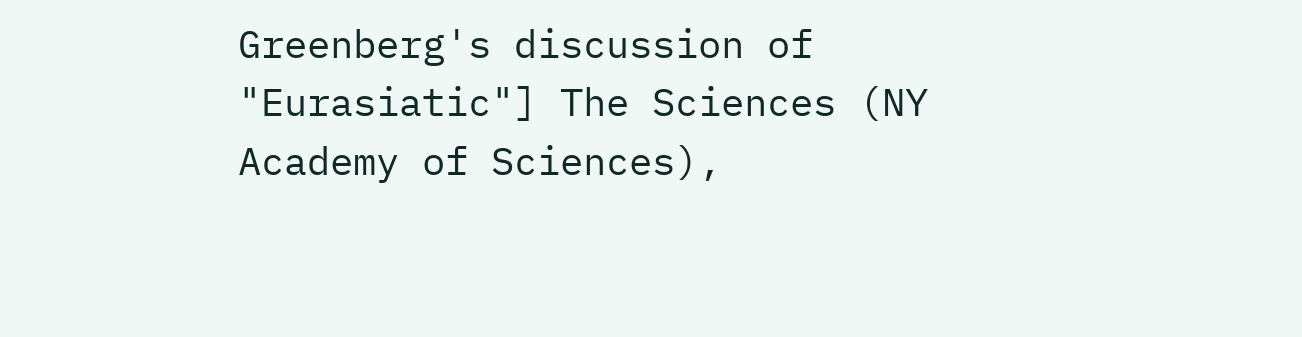Greenberg's discussion of "Eurasiatic"] The Sciences (NY Academy of Sciences),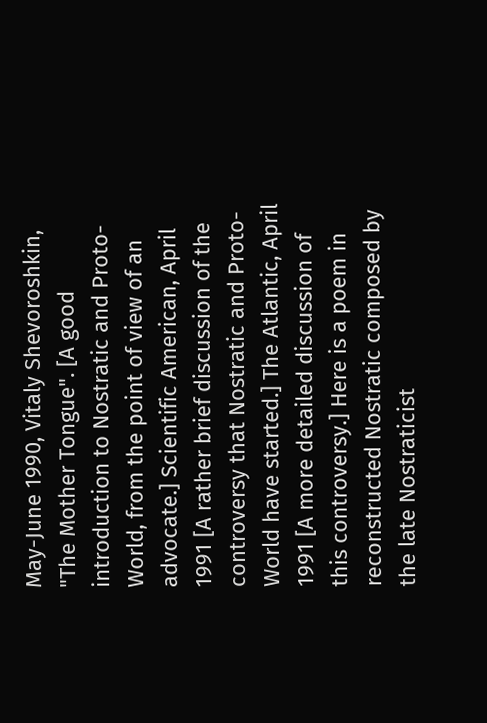May-June 1990, Vitaly Shevoroshkin, "The Mother Tongue". [A good introduction to Nostratic and Proto-World, from the point of view of an advocate.] Scientific American, April 1991 [A rather brief discussion of the controversy that Nostratic and Proto-World have started.] The Atlantic, April 1991 [A more detailed discussion of this controversy.] Here is a poem in reconstructed Nostratic composed by the late Nostraticist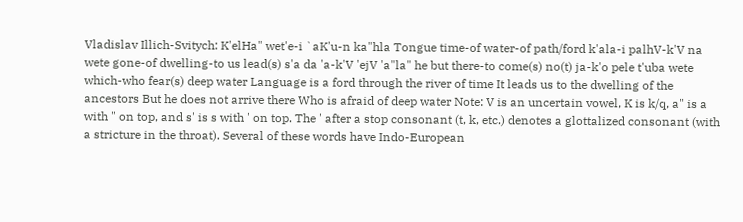Vladislav Illich-Svitych: K'elHa" wet'e-i `aK'u-n ka"hla Tongue time-of water-of path/ford k'ala-i palhV-k'V na wete gone-of dwelling-to us lead(s) s'a da 'a-k'V 'ejV 'a"la" he but there-to come(s) no(t) ja-k'o pele t'uba wete which-who fear(s) deep water Language is a ford through the river of time It leads us to the dwelling of the ancestors But he does not arrive there Who is afraid of deep water Note: V is an uncertain vowel, K is k/q, a" is a with " on top, and s' is s with ' on top. The ' after a stop consonant (t, k, etc.) denotes a glottalized consonant (with a stricture in the throat). Several of these words have Indo-European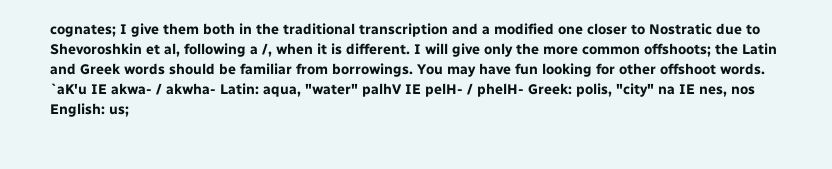cognates; I give them both in the traditional transcription and a modified one closer to Nostratic due to Shevoroshkin et al, following a /, when it is different. I will give only the more common offshoots; the Latin and Greek words should be familiar from borrowings. You may have fun looking for other offshoot words. `aK'u IE akwa- / akwha- Latin: aqua, "water" palhV IE pelH- / phelH- Greek: polis, "city" na IE nes, nos English: us;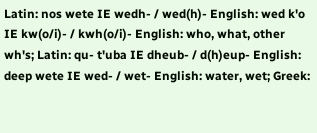Latin: nos wete IE wedh- / wed(h)- English: wed k'o IE kw(o/i)- / kwh(o/i)- English: who, what, other wh's; Latin: qu- t'uba IE dheub- / d(h)eup- English: deep wete IE wed- / wet- English: water, wet; Greek: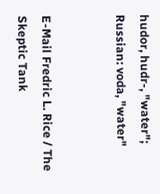hudor, hudr-, "water"; Russian: voda, "water"


E-Mail Fredric L. Rice / The Skeptic Tank